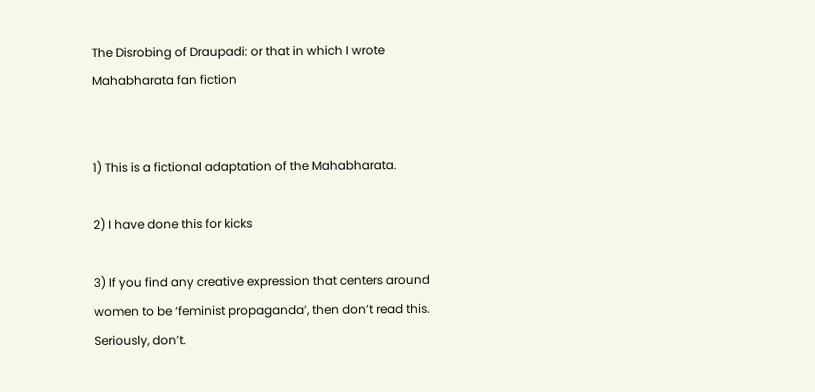The Disrobing of Draupadi: or that in which I wrote Mahabharata fan fiction


1) This is a fictional adaptation of the Mahabharata.

2) I have done this for kicks

3) If you find any creative expression that centers around women to be ‘feminist propaganda’, then don’t read this. Seriously, don’t.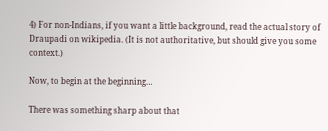4) For non-Indians, if you want a little background, read the actual story of Draupadi on wikipedia. (It is not authoritative, but should give you some context.)

Now, to begin at the beginning…

There was something sharp about that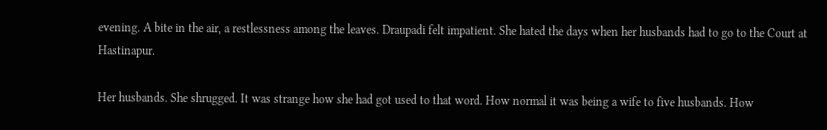evening. A bite in the air, a restlessness among the leaves. Draupadi felt impatient. She hated the days when her husbands had to go to the Court at Hastinapur.

Her husbands. She shrugged. It was strange how she had got used to that word. How normal it was being a wife to five husbands. How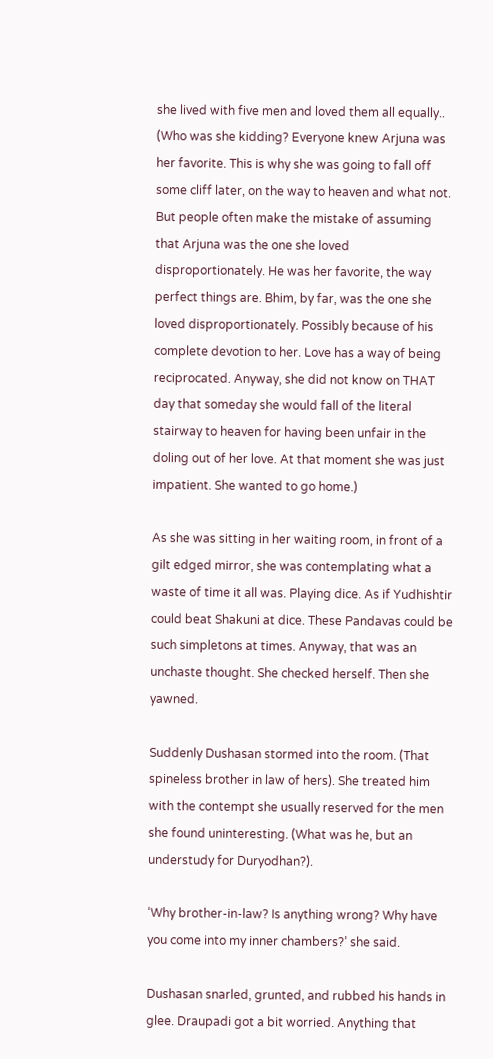she lived with five men and loved them all equally.. (Who was she kidding? Everyone knew Arjuna was her favorite. This is why she was going to fall off some cliff later, on the way to heaven and what not. But people often make the mistake of assuming that Arjuna was the one she loved disproportionately. He was her favorite, the way perfect things are. Bhim, by far, was the one she loved disproportionately. Possibly because of his complete devotion to her. Love has a way of being reciprocated. Anyway, she did not know on THAT day that someday she would fall of the literal stairway to heaven for having been unfair in the doling out of her love. At that moment she was just impatient. She wanted to go home.)

As she was sitting in her waiting room, in front of a gilt edged mirror, she was contemplating what a waste of time it all was. Playing dice. As if Yudhishtir could beat Shakuni at dice. These Pandavas could be such simpletons at times. Anyway, that was an unchaste thought. She checked herself. Then she yawned.

Suddenly Dushasan stormed into the room. (That spineless brother in law of hers). She treated him with the contempt she usually reserved for the men she found uninteresting. (What was he, but an understudy for Duryodhan?).

‘Why brother-in-law? Is anything wrong? Why have you come into my inner chambers?’ she said.

Dushasan snarled, grunted, and rubbed his hands in glee. Draupadi got a bit worried. Anything that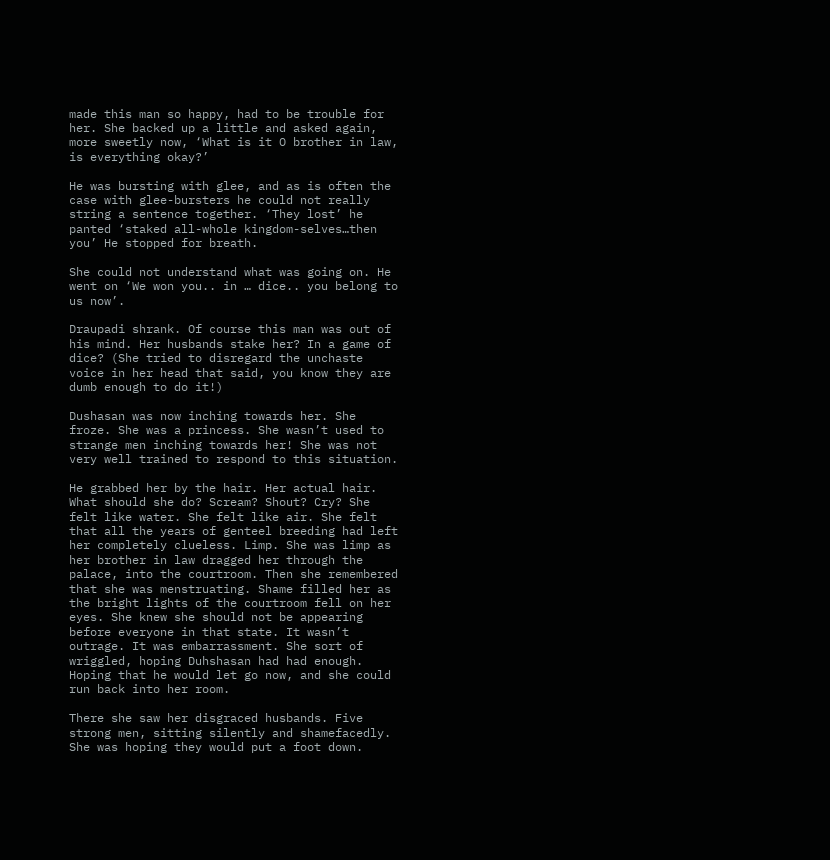made this man so happy, had to be trouble for her. She backed up a little and asked again, more sweetly now, ‘What is it O brother in law, is everything okay?’

He was bursting with glee, and as is often the case with glee-bursters he could not really string a sentence together. ‘They lost’ he panted ‘staked all-whole kingdom-selves…then you’ He stopped for breath.

She could not understand what was going on. He went on ‘We won you.. in … dice.. you belong to us now’.

Draupadi shrank. Of course this man was out of his mind. Her husbands stake her? In a game of dice? (She tried to disregard the unchaste voice in her head that said, you know they are dumb enough to do it!)

Dushasan was now inching towards her. She froze. She was a princess. She wasn’t used to strange men inching towards her! She was not very well trained to respond to this situation.

He grabbed her by the hair. Her actual hair. What should she do? Scream? Shout? Cry? She felt like water. She felt like air. She felt that all the years of genteel breeding had left her completely clueless. Limp. She was limp as her brother in law dragged her through the palace, into the courtroom. Then she remembered that she was menstruating. Shame filled her as the bright lights of the courtroom fell on her eyes. She knew she should not be appearing before everyone in that state. It wasn’t outrage. It was embarrassment. She sort of wriggled, hoping Duhshasan had had enough. Hoping that he would let go now, and she could run back into her room.

There she saw her disgraced husbands. Five strong men, sitting silently and shamefacedly.  She was hoping they would put a foot down.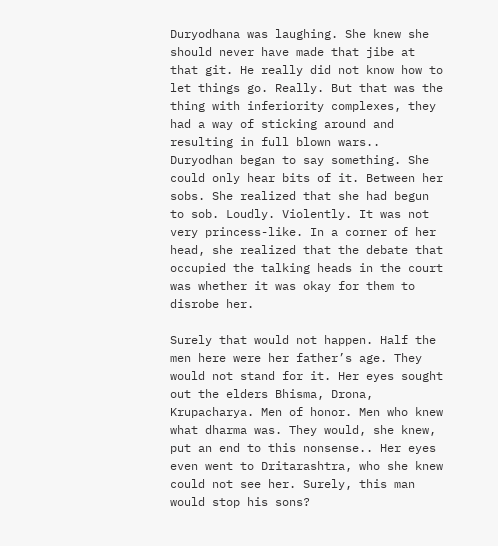Duryodhana was laughing. She knew she should never have made that jibe at that git. He really did not know how to let things go. Really. But that was the thing with inferiority complexes, they had a way of sticking around and resulting in full blown wars.. Duryodhan began to say something. She could only hear bits of it. Between her sobs. She realized that she had begun to sob. Loudly. Violently. It was not very princess-like. In a corner of her head, she realized that the debate that occupied the talking heads in the court was whether it was okay for them to disrobe her.

Surely that would not happen. Half the men here were her father’s age. They would not stand for it. Her eyes sought out the elders Bhisma, Drona, Krupacharya. Men of honor. Men who knew what dharma was. They would, she knew, put an end to this nonsense.. Her eyes even went to Dritarashtra, who she knew could not see her. Surely, this man would stop his sons?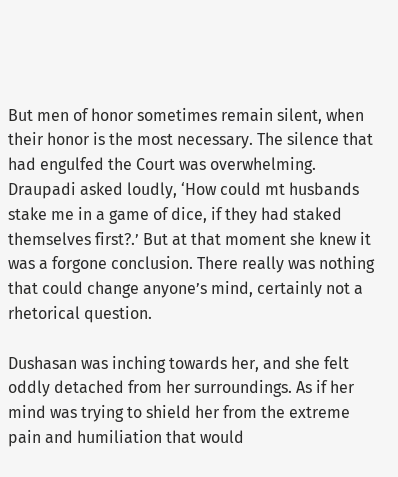But men of honor sometimes remain silent, when their honor is the most necessary. The silence that had engulfed the Court was overwhelming. Draupadi asked loudly, ‘How could mt husbands stake me in a game of dice, if they had staked themselves first?.’ But at that moment she knew it was a forgone conclusion. There really was nothing that could change anyone’s mind, certainly not a rhetorical question.

Dushasan was inching towards her, and she felt oddly detached from her surroundings. As if her mind was trying to shield her from the extreme pain and humiliation that would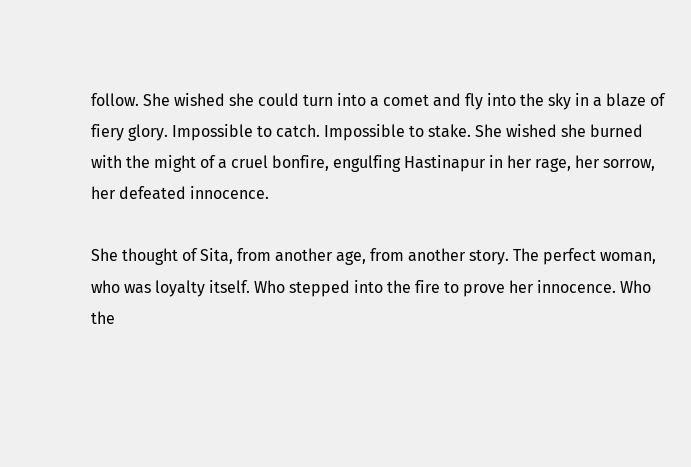follow. She wished she could turn into a comet and fly into the sky in a blaze of fiery glory. Impossible to catch. Impossible to stake. She wished she burned with the might of a cruel bonfire, engulfing Hastinapur in her rage, her sorrow, her defeated innocence.

She thought of Sita, from another age, from another story. The perfect woman, who was loyalty itself. Who stepped into the fire to prove her innocence. Who the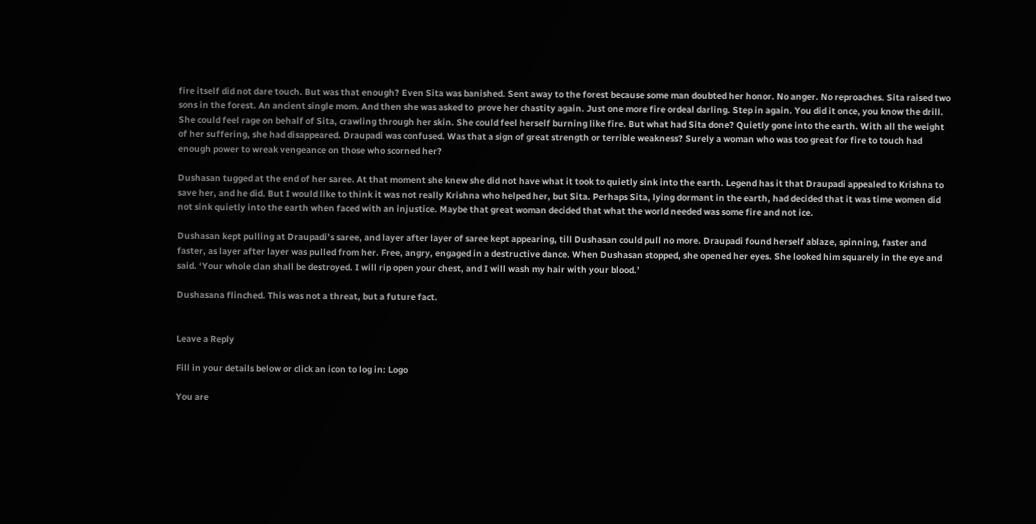fire itself did not dare touch. But was that enough? Even Sita was banished. Sent away to the forest because some man doubted her honor. No anger. No reproaches. Sita raised two sons in the forest. An ancient single mom. And then she was asked to  prove her chastity again. Just one more fire ordeal darling. Step in again. You did it once, you know the drill. She could feel rage on behalf of Sita, crawling through her skin. She could feel herself burning like fire. But what had Sita done? Quietly gone into the earth. With all the weight of her suffering, she had disappeared. Draupadi was confused. Was that a sign of great strength or terrible weakness? Surely a woman who was too great for fire to touch had enough power to wreak vengeance on those who scorned her?

Dushasan tugged at the end of her saree. At that moment she knew she did not have what it took to quietly sink into the earth. Legend has it that Draupadi appealed to Krishna to save her, and he did. But I would like to think it was not really Krishna who helped her, but Sita. Perhaps Sita, lying dormant in the earth, had decided that it was time women did not sink quietly into the earth when faced with an injustice. Maybe that great woman decided that what the world needed was some fire and not ice.

Dushasan kept pulling at Draupadi’s saree, and layer after layer of saree kept appearing, till Dushasan could pull no more. Draupadi found herself ablaze, spinning, faster and faster, as layer after layer was pulled from her. Free, angry, engaged in a destructive dance. When Dushasan stopped, she opened her eyes. She looked him squarely in the eye and said. ‘Your whole clan shall be destroyed. I will rip open your chest, and I will wash my hair with your blood.’

Dushasana flinched. This was not a threat, but a future fact.


Leave a Reply

Fill in your details below or click an icon to log in: Logo

You are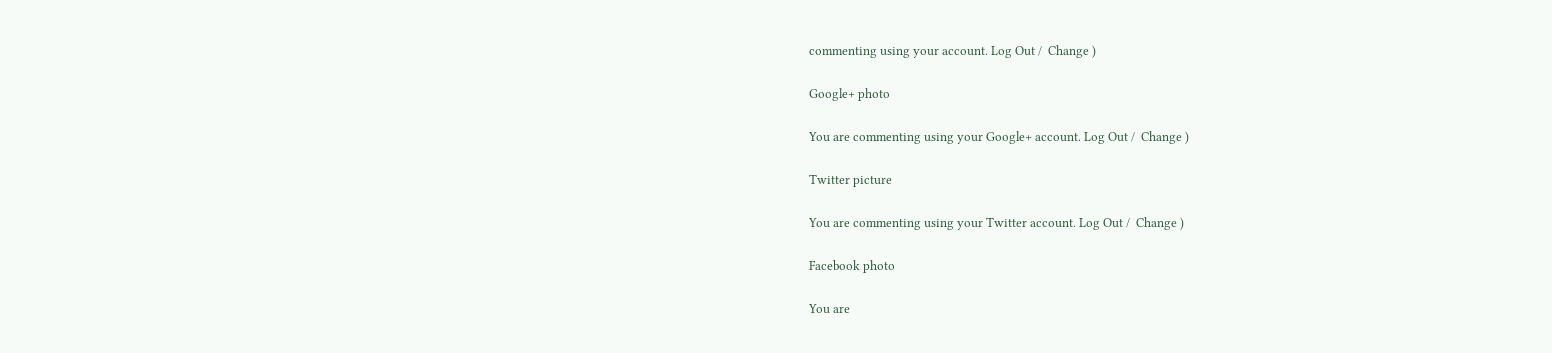commenting using your account. Log Out /  Change )

Google+ photo

You are commenting using your Google+ account. Log Out /  Change )

Twitter picture

You are commenting using your Twitter account. Log Out /  Change )

Facebook photo

You are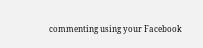commenting using your Facebook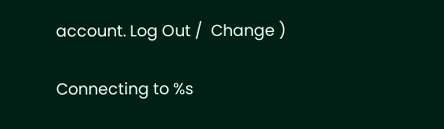account. Log Out /  Change )

Connecting to %s